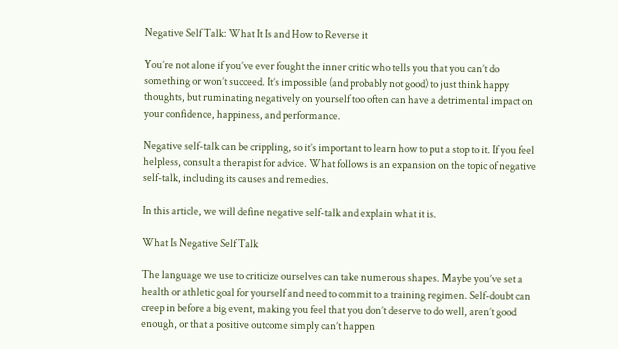Negative Self Talk: What It Is and How to Reverse it

You’re not alone if you’ve ever fought the inner critic who tells you that you can’t do something or won’t succeed. It’s impossible (and probably not good) to just think happy thoughts, but ruminating negatively on yourself too often can have a detrimental impact on your confidence, happiness, and performance.

Negative self-talk can be crippling, so it’s important to learn how to put a stop to it. If you feel helpless, consult a therapist for advice. What follows is an expansion on the topic of negative self-talk, including its causes and remedies.

In this article, we will define negative self-talk and explain what it is.

What Is Negative Self Talk

The language we use to criticize ourselves can take numerous shapes. Maybe you’ve set a health or athletic goal for yourself and need to commit to a training regimen. Self-doubt can creep in before a big event, making you feel that you don’t deserve to do well, aren’t good enough, or that a positive outcome simply can’t happen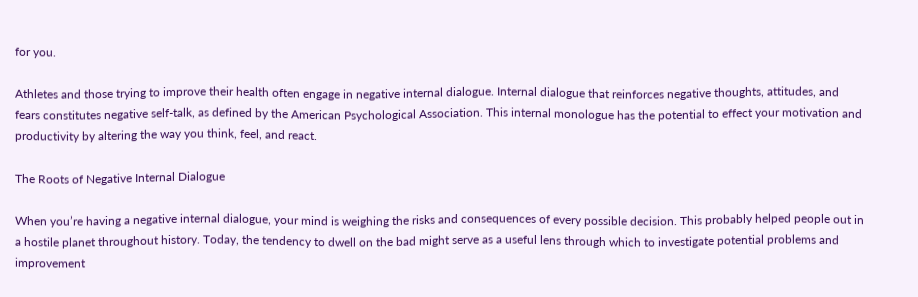for you.

Athletes and those trying to improve their health often engage in negative internal dialogue. Internal dialogue that reinforces negative thoughts, attitudes, and fears constitutes negative self-talk, as defined by the American Psychological Association. This internal monologue has the potential to effect your motivation and productivity by altering the way you think, feel, and react.

The Roots of Negative Internal Dialogue

When you’re having a negative internal dialogue, your mind is weighing the risks and consequences of every possible decision. This probably helped people out in a hostile planet throughout history. Today, the tendency to dwell on the bad might serve as a useful lens through which to investigate potential problems and improvement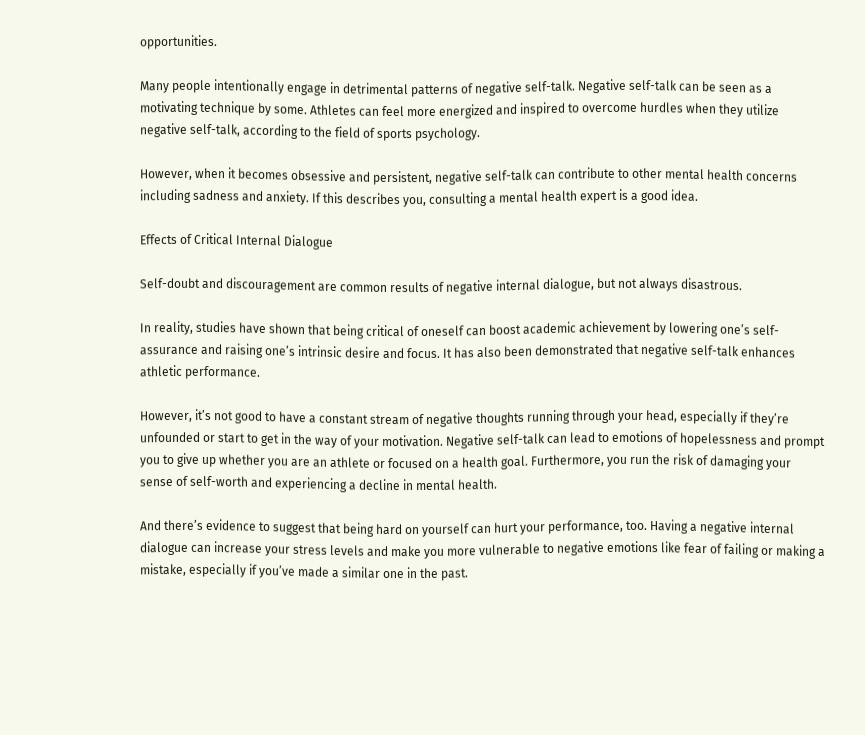opportunities.

Many people intentionally engage in detrimental patterns of negative self-talk. Negative self-talk can be seen as a motivating technique by some. Athletes can feel more energized and inspired to overcome hurdles when they utilize negative self-talk, according to the field of sports psychology.

However, when it becomes obsessive and persistent, negative self-talk can contribute to other mental health concerns including sadness and anxiety. If this describes you, consulting a mental health expert is a good idea.

Effects of Critical Internal Dialogue

Self-doubt and discouragement are common results of negative internal dialogue, but not always disastrous.

In reality, studies have shown that being critical of oneself can boost academic achievement by lowering one’s self-assurance and raising one’s intrinsic desire and focus. It has also been demonstrated that negative self-talk enhances athletic performance.

However, it’s not good to have a constant stream of negative thoughts running through your head, especially if they’re unfounded or start to get in the way of your motivation. Negative self-talk can lead to emotions of hopelessness and prompt you to give up whether you are an athlete or focused on a health goal. Furthermore, you run the risk of damaging your sense of self-worth and experiencing a decline in mental health.

And there’s evidence to suggest that being hard on yourself can hurt your performance, too. Having a negative internal dialogue can increase your stress levels and make you more vulnerable to negative emotions like fear of failing or making a mistake, especially if you’ve made a similar one in the past.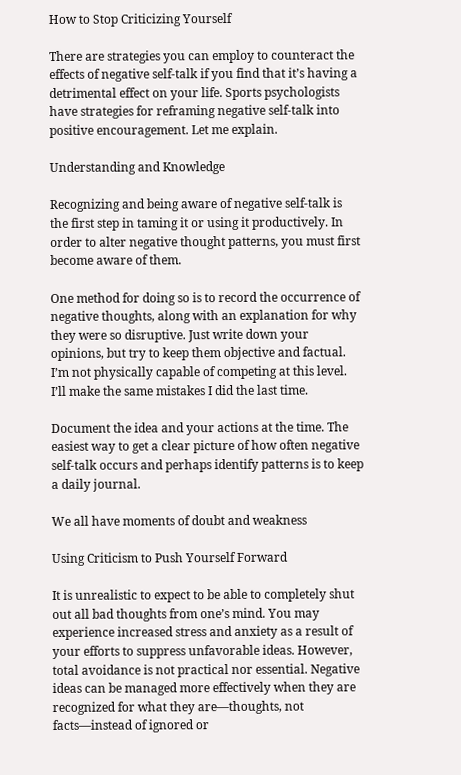How to Stop Criticizing Yourself

There are strategies you can employ to counteract the effects of negative self-talk if you find that it’s having a detrimental effect on your life. Sports psychologists have strategies for reframing negative self-talk into positive encouragement. Let me explain.

Understanding and Knowledge

Recognizing and being aware of negative self-talk is the first step in taming it or using it productively. In order to alter negative thought patterns, you must first become aware of them.

One method for doing so is to record the occurrence of negative thoughts, along with an explanation for why they were so disruptive. Just write down your opinions, but try to keep them objective and factual. I’m not physically capable of competing at this level. I’ll make the same mistakes I did the last time.

Document the idea and your actions at the time. The easiest way to get a clear picture of how often negative self-talk occurs and perhaps identify patterns is to keep a daily journal.

We all have moments of doubt and weakness

Using Criticism to Push Yourself Forward

It is unrealistic to expect to be able to completely shut out all bad thoughts from one’s mind. You may experience increased stress and anxiety as a result of your efforts to suppress unfavorable ideas. However, total avoidance is not practical nor essential. Negative ideas can be managed more effectively when they are recognized for what they are—thoughts, not facts—instead of ignored or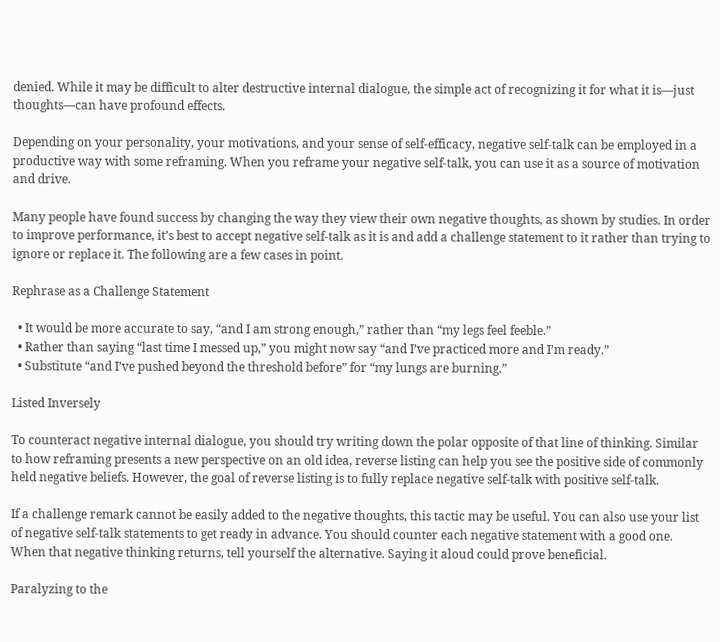denied. While it may be difficult to alter destructive internal dialogue, the simple act of recognizing it for what it is—just thoughts—can have profound effects.

Depending on your personality, your motivations, and your sense of self-efficacy, negative self-talk can be employed in a productive way with some reframing. When you reframe your negative self-talk, you can use it as a source of motivation and drive.

Many people have found success by changing the way they view their own negative thoughts, as shown by studies. In order to improve performance, it’s best to accept negative self-talk as it is and add a challenge statement to it rather than trying to ignore or replace it. The following are a few cases in point.

Rephrase as a Challenge Statement

  • It would be more accurate to say, “and I am strong enough,” rather than “my legs feel feeble.”
  • Rather than saying “last time I messed up,” you might now say “and I’ve practiced more and I’m ready.”
  • Substitute “and I’ve pushed beyond the threshold before” for “my lungs are burning.”

Listed Inversely

To counteract negative internal dialogue, you should try writing down the polar opposite of that line of thinking. Similar to how reframing presents a new perspective on an old idea, reverse listing can help you see the positive side of commonly held negative beliefs. However, the goal of reverse listing is to fully replace negative self-talk with positive self-talk.

If a challenge remark cannot be easily added to the negative thoughts, this tactic may be useful. You can also use your list of negative self-talk statements to get ready in advance. You should counter each negative statement with a good one. When that negative thinking returns, tell yourself the alternative. Saying it aloud could prove beneficial.

Paralyzing to the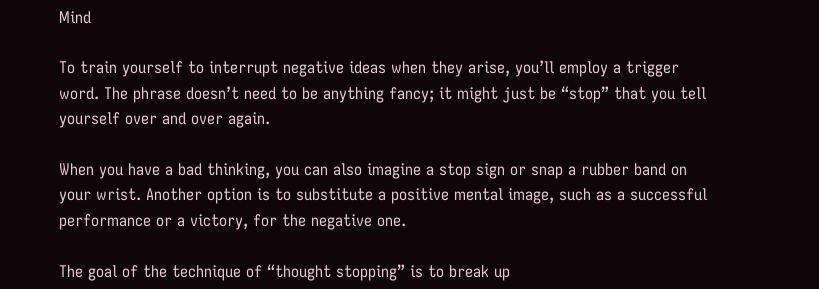Mind

To train yourself to interrupt negative ideas when they arise, you’ll employ a trigger word. The phrase doesn’t need to be anything fancy; it might just be “stop” that you tell yourself over and over again.

When you have a bad thinking, you can also imagine a stop sign or snap a rubber band on your wrist. Another option is to substitute a positive mental image, such as a successful performance or a victory, for the negative one.

The goal of the technique of “thought stopping” is to break up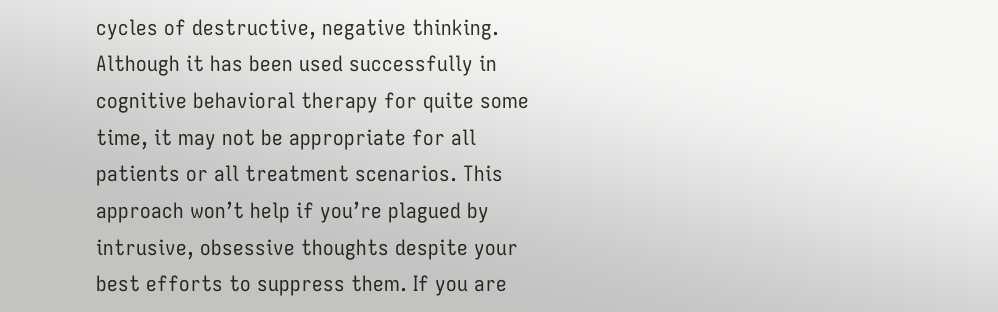cycles of destructive, negative thinking. Although it has been used successfully in cognitive behavioral therapy for quite some time, it may not be appropriate for all patients or all treatment scenarios. This approach won’t help if you’re plagued by intrusive, obsessive thoughts despite your best efforts to suppress them. If you are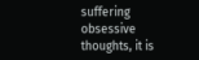suffering obsessive thoughts, it is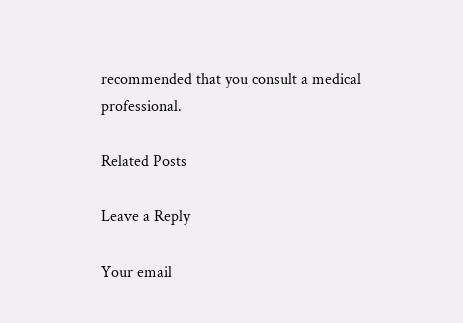recommended that you consult a medical professional.

Related Posts

Leave a Reply

Your email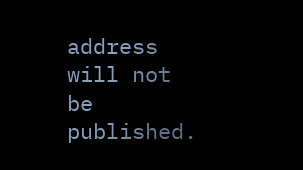address will not be published.